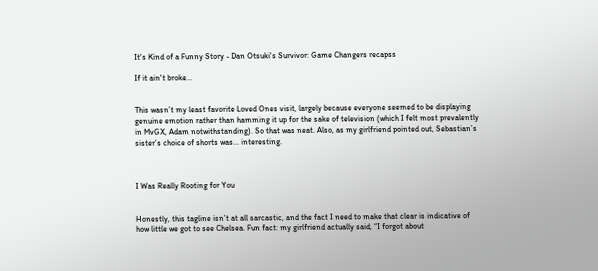It's Kind of a Funny Story - Dan Otsuki's Survivor: Game Changers recapss

If it ain't broke...


This wasn’t my least favorite Loved Ones visit, largely because everyone seemed to be displaying genuine emotion rather than hamming it up for the sake of television (which I felt most prevalently in MvGX, Adam notwithstanding). So that was neat. Also, as my girlfriend pointed out, Sebastian’s sister’s choice of shorts was… interesting.



I Was Really Rooting for You


Honestly, this tagline isn’t at all sarcastic, and the fact I need to make that clear is indicative of how little we got to see Chelsea. Fun fact: my girlfriend actually said, “I forgot about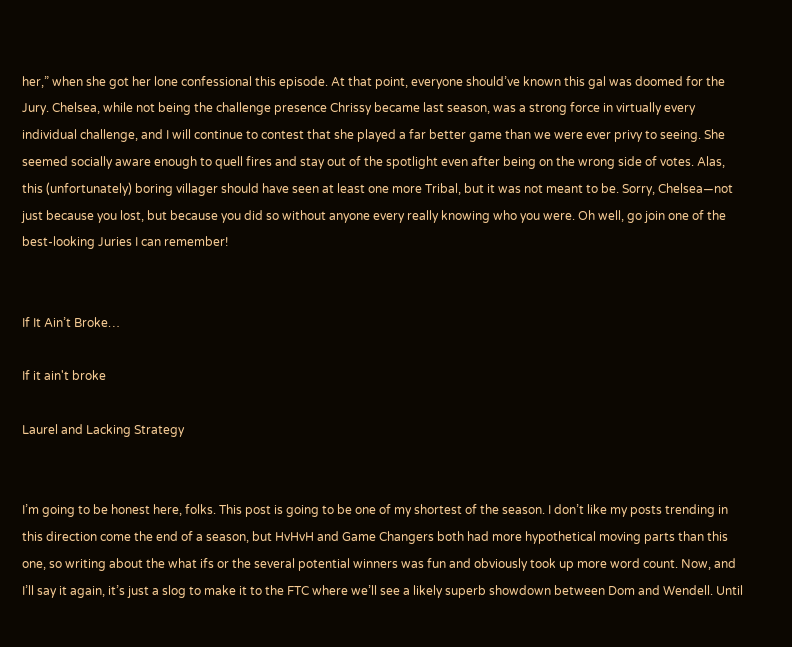her,” when she got her lone confessional this episode. At that point, everyone should’ve known this gal was doomed for the Jury. Chelsea, while not being the challenge presence Chrissy became last season, was a strong force in virtually every individual challenge, and I will continue to contest that she played a far better game than we were ever privy to seeing. She seemed socially aware enough to quell fires and stay out of the spotlight even after being on the wrong side of votes. Alas, this (unfortunately) boring villager should have seen at least one more Tribal, but it was not meant to be. Sorry, Chelsea—not just because you lost, but because you did so without anyone every really knowing who you were. Oh well, go join one of the best-looking Juries I can remember!


If It Ain’t Broke…

If it ain't broke

Laurel and Lacking Strategy


I’m going to be honest here, folks. This post is going to be one of my shortest of the season. I don’t like my posts trending in this direction come the end of a season, but HvHvH and Game Changers both had more hypothetical moving parts than this one, so writing about the what ifs or the several potential winners was fun and obviously took up more word count. Now, and I’ll say it again, it’s just a slog to make it to the FTC where we’ll see a likely superb showdown between Dom and Wendell. Until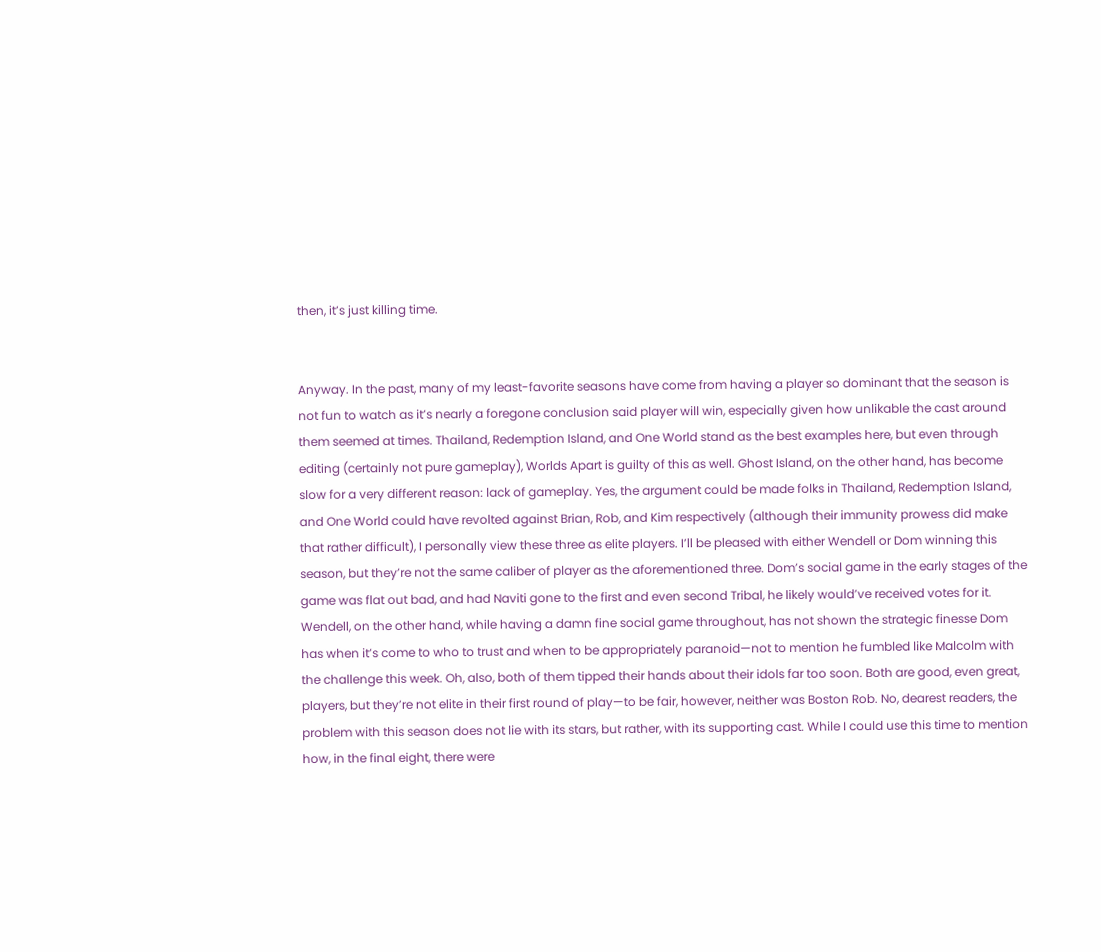then, it’s just killing time.


Anyway. In the past, many of my least-favorite seasons have come from having a player so dominant that the season is not fun to watch as it’s nearly a foregone conclusion said player will win, especially given how unlikable the cast around them seemed at times. Thailand, Redemption Island, and One World stand as the best examples here, but even through editing (certainly not pure gameplay), Worlds Apart is guilty of this as well. Ghost Island, on the other hand, has become slow for a very different reason: lack of gameplay. Yes, the argument could be made folks in Thailand, Redemption Island, and One World could have revolted against Brian, Rob, and Kim respectively (although their immunity prowess did make that rather difficult), I personally view these three as elite players. I’ll be pleased with either Wendell or Dom winning this season, but they’re not the same caliber of player as the aforementioned three. Dom’s social game in the early stages of the game was flat out bad, and had Naviti gone to the first and even second Tribal, he likely would’ve received votes for it. Wendell, on the other hand, while having a damn fine social game throughout, has not shown the strategic finesse Dom has when it’s come to who to trust and when to be appropriately paranoid—not to mention he fumbled like Malcolm with the challenge this week. Oh, also, both of them tipped their hands about their idols far too soon. Both are good, even great, players, but they’re not elite in their first round of play—to be fair, however, neither was Boston Rob. No, dearest readers, the problem with this season does not lie with its stars, but rather, with its supporting cast. While I could use this time to mention how, in the final eight, there were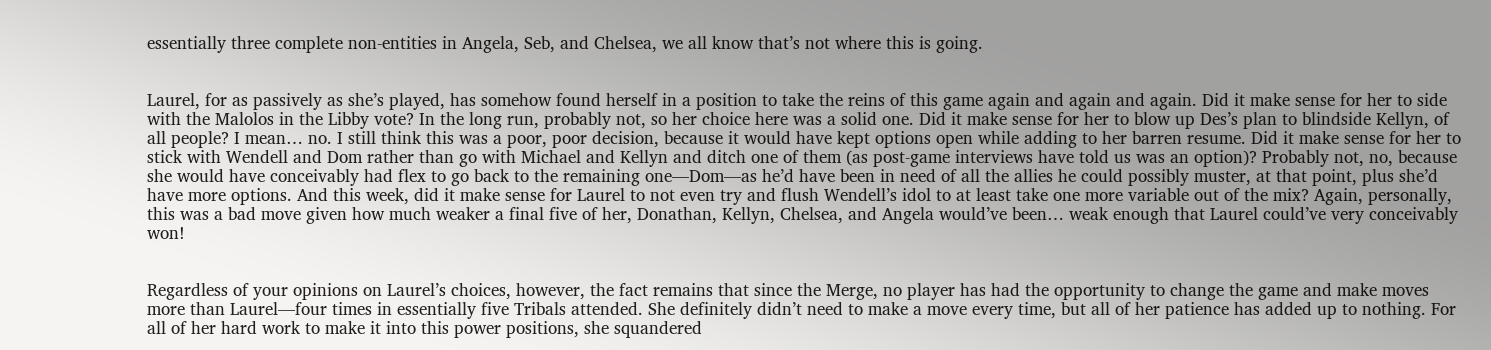essentially three complete non-entities in Angela, Seb, and Chelsea, we all know that’s not where this is going.


Laurel, for as passively as she’s played, has somehow found herself in a position to take the reins of this game again and again and again. Did it make sense for her to side with the Malolos in the Libby vote? In the long run, probably not, so her choice here was a solid one. Did it make sense for her to blow up Des’s plan to blindside Kellyn, of all people? I mean… no. I still think this was a poor, poor decision, because it would have kept options open while adding to her barren resume. Did it make sense for her to stick with Wendell and Dom rather than go with Michael and Kellyn and ditch one of them (as post-game interviews have told us was an option)? Probably not, no, because she would have conceivably had flex to go back to the remaining one—Dom—as he’d have been in need of all the allies he could possibly muster, at that point, plus she’d have more options. And this week, did it make sense for Laurel to not even try and flush Wendell’s idol to at least take one more variable out of the mix? Again, personally, this was a bad move given how much weaker a final five of her, Donathan, Kellyn, Chelsea, and Angela would’ve been… weak enough that Laurel could’ve very conceivably won!


Regardless of your opinions on Laurel’s choices, however, the fact remains that since the Merge, no player has had the opportunity to change the game and make moves more than Laurel—four times in essentially five Tribals attended. She definitely didn’t need to make a move every time, but all of her patience has added up to nothing. For all of her hard work to make it into this power positions, she squandered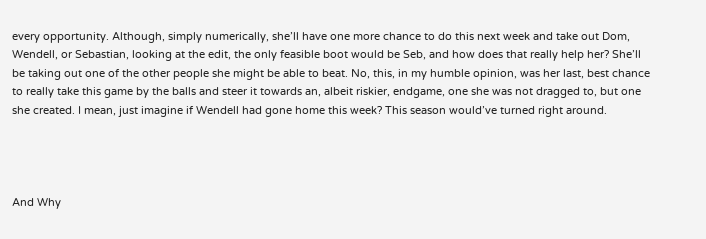every opportunity. Although, simply numerically, she’ll have one more chance to do this next week and take out Dom, Wendell, or Sebastian, looking at the edit, the only feasible boot would be Seb, and how does that really help her? She’ll be taking out one of the other people she might be able to beat. No, this, in my humble opinion, was her last, best chance to really take this game by the balls and steer it towards an, albeit riskier, endgame, one she was not dragged to, but one she created. I mean, just imagine if Wendell had gone home this week? This season would’ve turned right around.




And Why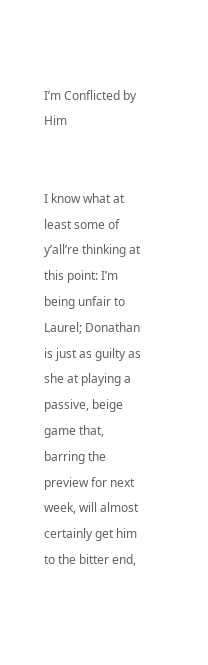I’m Conflicted by Him


I know what at least some of y’all’re thinking at this point: I’m being unfair to Laurel; Donathan is just as guilty as she at playing a passive, beige game that, barring the preview for next week, will almost certainly get him to the bitter end,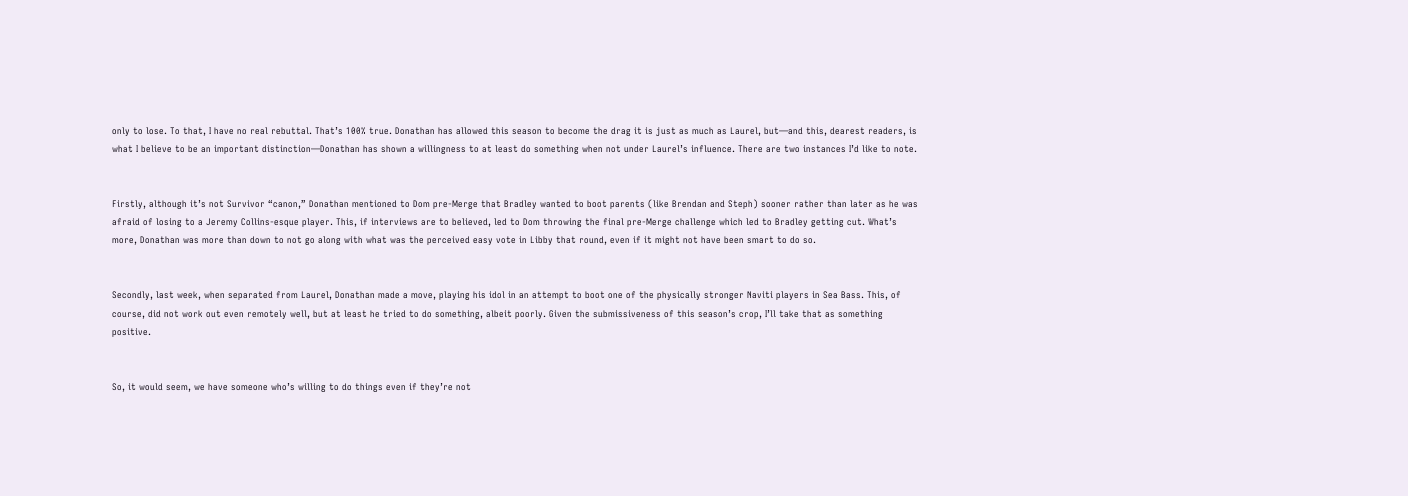only to lose. To that, I have no real rebuttal. That’s 100% true. Donathan has allowed this season to become the drag it is just as much as Laurel, but—and this, dearest readers, is what I believe to be an important distinction—Donathan has shown a willingness to at least do something when not under Laurel’s influence. There are two instances I’d like to note.


Firstly, although it’s not Survivor “canon,” Donathan mentioned to Dom pre-Merge that Bradley wanted to boot parents (like Brendan and Steph) sooner rather than later as he was afraid of losing to a Jeremy Collins-esque player. This, if interviews are to believed, led to Dom throwing the final pre-Merge challenge which led to Bradley getting cut. What’s more, Donathan was more than down to not go along with what was the perceived easy vote in Libby that round, even if it might not have been smart to do so.


Secondly, last week, when separated from Laurel, Donathan made a move, playing his idol in an attempt to boot one of the physically stronger Naviti players in Sea Bass. This, of course, did not work out even remotely well, but at least he tried to do something, albeit poorly. Given the submissiveness of this season’s crop, I’ll take that as something positive.


So, it would seem, we have someone who’s willing to do things even if they’re not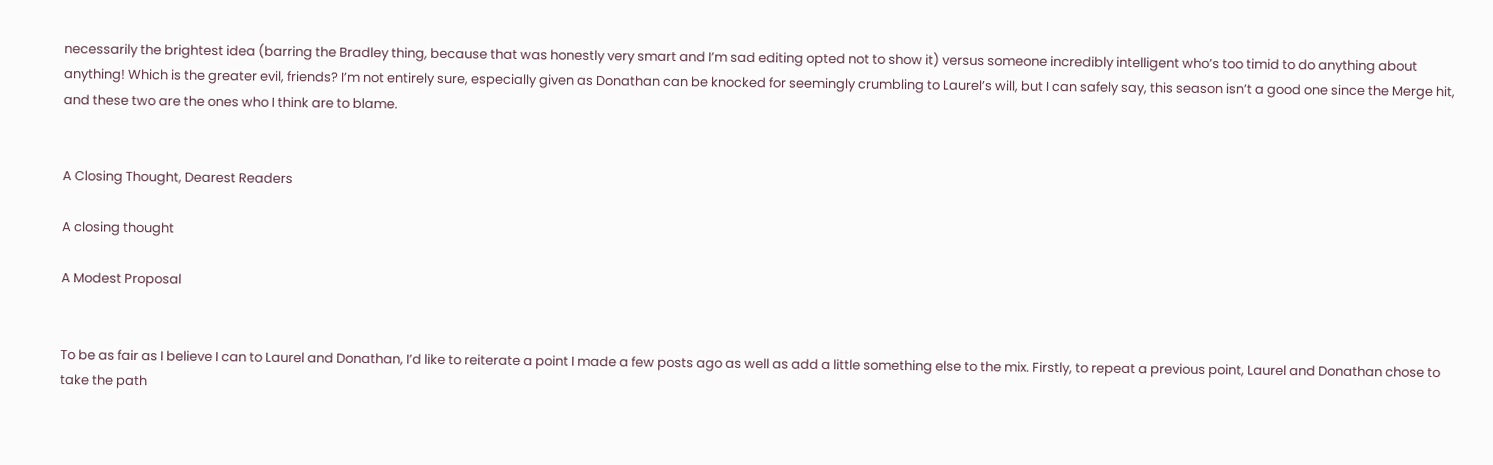necessarily the brightest idea (barring the Bradley thing, because that was honestly very smart and I’m sad editing opted not to show it) versus someone incredibly intelligent who’s too timid to do anything about anything! Which is the greater evil, friends? I’m not entirely sure, especially given as Donathan can be knocked for seemingly crumbling to Laurel’s will, but I can safely say, this season isn’t a good one since the Merge hit, and these two are the ones who I think are to blame.


A Closing Thought, Dearest Readers

A closing thought

A Modest Proposal


To be as fair as I believe I can to Laurel and Donathan, I’d like to reiterate a point I made a few posts ago as well as add a little something else to the mix. Firstly, to repeat a previous point, Laurel and Donathan chose to take the path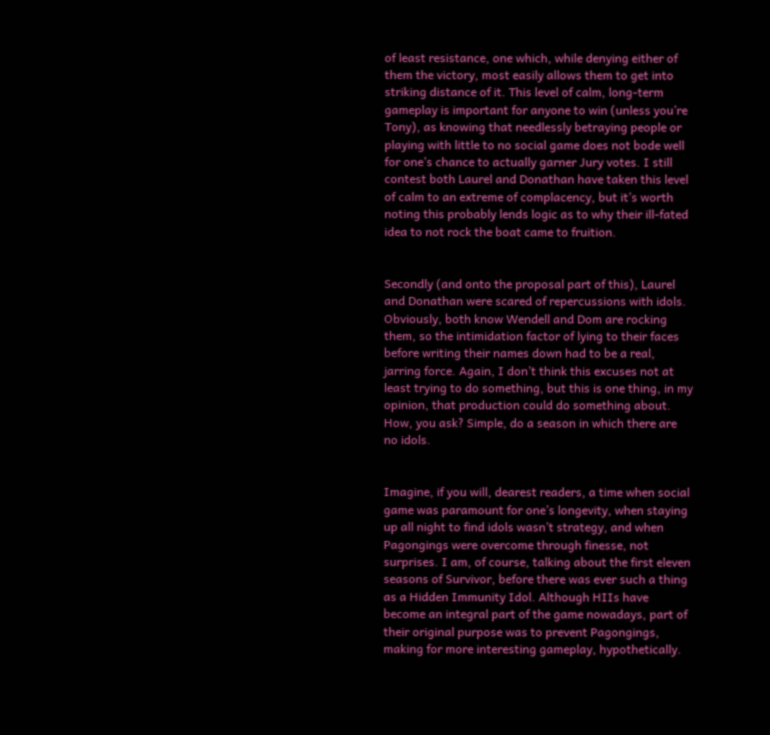of least resistance, one which, while denying either of them the victory, most easily allows them to get into striking distance of it. This level of calm, long-term gameplay is important for anyone to win (unless you’re Tony), as knowing that needlessly betraying people or playing with little to no social game does not bode well for one’s chance to actually garner Jury votes. I still contest both Laurel and Donathan have taken this level of calm to an extreme of complacency, but it’s worth noting this probably lends logic as to why their ill-fated idea to not rock the boat came to fruition.


Secondly (and onto the proposal part of this), Laurel and Donathan were scared of repercussions with idols. Obviously, both know Wendell and Dom are rocking them, so the intimidation factor of lying to their faces before writing their names down had to be a real, jarring force. Again, I don’t think this excuses not at least trying to do something, but this is one thing, in my opinion, that production could do something about. How, you ask? Simple, do a season in which there are no idols.


Imagine, if you will, dearest readers, a time when social game was paramount for one’s longevity, when staying up all night to find idols wasn’t strategy, and when Pagongings were overcome through finesse, not surprises. I am, of course, talking about the first eleven seasons of Survivor, before there was ever such a thing as a Hidden Immunity Idol. Although HIIs have become an integral part of the game nowadays, part of their original purpose was to prevent Pagongings, making for more interesting gameplay, hypothetically.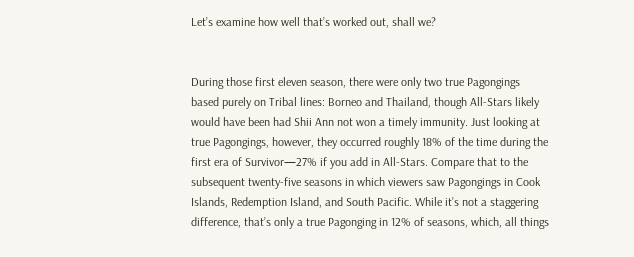Let’s examine how well that’s worked out, shall we?


During those first eleven season, there were only two true Pagongings based purely on Tribal lines: Borneo and Thailand, though All-Stars likely would have been had Shii Ann not won a timely immunity. Just looking at true Pagongings, however, they occurred roughly 18% of the time during the first era of Survivor—27% if you add in All-Stars. Compare that to the subsequent twenty-five seasons in which viewers saw Pagongings in Cook Islands, Redemption Island, and South Pacific. While it’s not a staggering difference, that’s only a true Pagonging in 12% of seasons, which, all things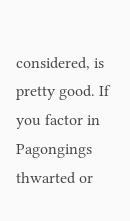considered, is pretty good. If you factor in Pagongings thwarted or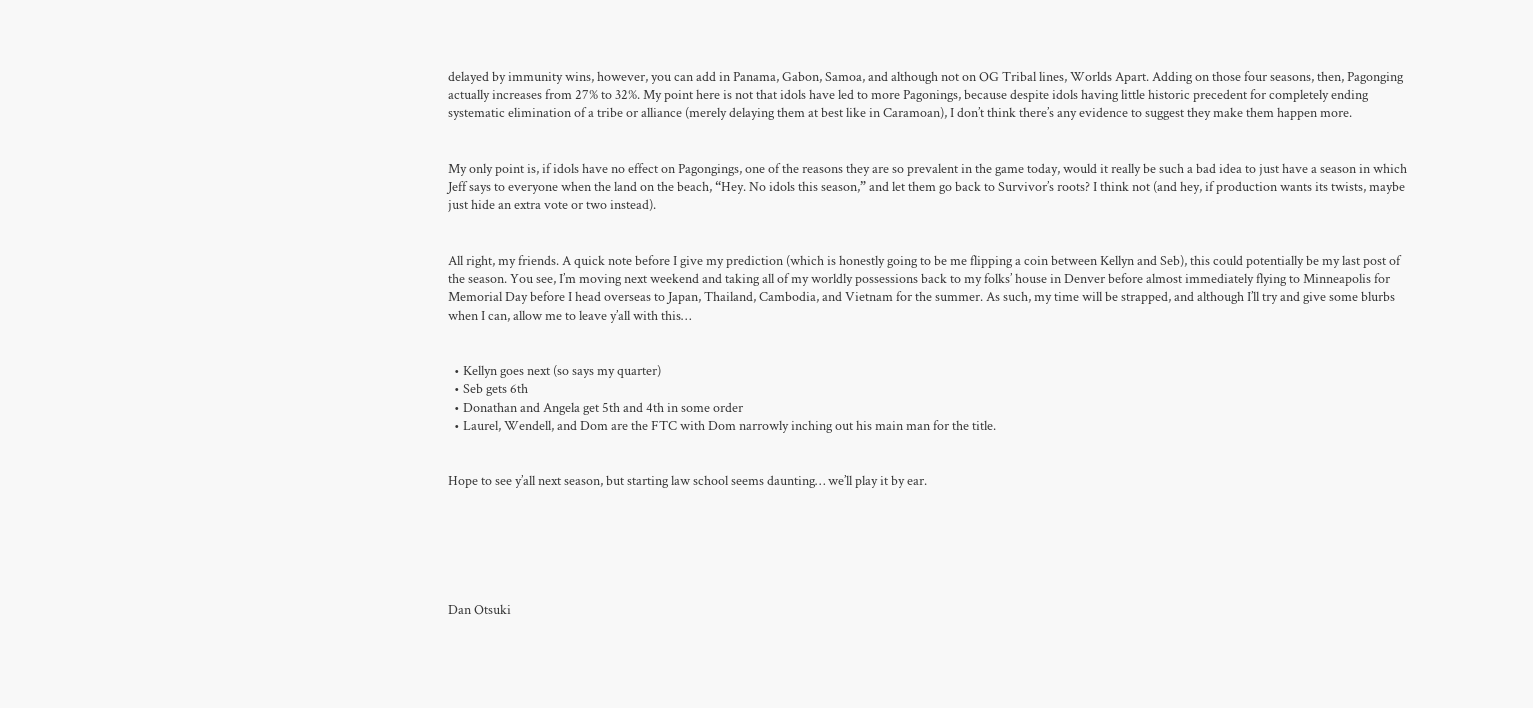delayed by immunity wins, however, you can add in Panama, Gabon, Samoa, and although not on OG Tribal lines, Worlds Apart. Adding on those four seasons, then, Pagonging actually increases from 27% to 32%. My point here is not that idols have led to more Pagonings, because despite idols having little historic precedent for completely ending systematic elimination of a tribe or alliance (merely delaying them at best like in Caramoan), I don’t think there’s any evidence to suggest they make them happen more.


My only point is, if idols have no effect on Pagongings, one of the reasons they are so prevalent in the game today, would it really be such a bad idea to just have a season in which Jeff says to everyone when the land on the beach, “Hey. No idols this season,” and let them go back to Survivor’s roots? I think not (and hey, if production wants its twists, maybe just hide an extra vote or two instead).


All right, my friends. A quick note before I give my prediction (which is honestly going to be me flipping a coin between Kellyn and Seb), this could potentially be my last post of the season. You see, I’m moving next weekend and taking all of my worldly possessions back to my folks’ house in Denver before almost immediately flying to Minneapolis for Memorial Day before I head overseas to Japan, Thailand, Cambodia, and Vietnam for the summer. As such, my time will be strapped, and although I’ll try and give some blurbs when I can, allow me to leave y’all with this…


  • Kellyn goes next (so says my quarter)
  • Seb gets 6th
  • Donathan and Angela get 5th and 4th in some order
  • Laurel, Wendell, and Dom are the FTC with Dom narrowly inching out his main man for the title.


Hope to see y’all next season, but starting law school seems daunting… we’ll play it by ear.






Dan Otsuki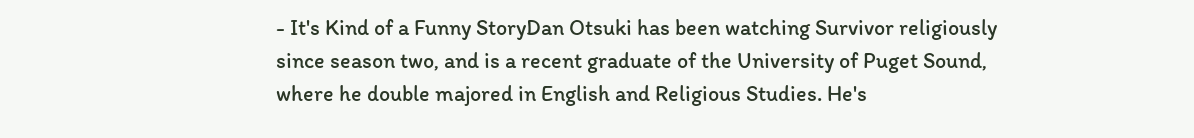- It's Kind of a Funny StoryDan Otsuki has been watching Survivor religiously since season two, and is a recent graduate of the University of Puget Sound, where he double majored in English and Religious Studies. He's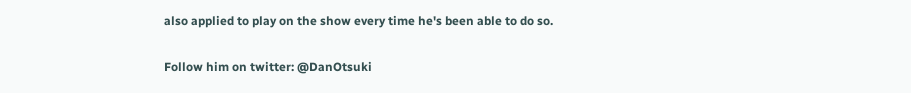also applied to play on the show every time he's been able to do so.

Follow him on twitter: @DanOtsuki